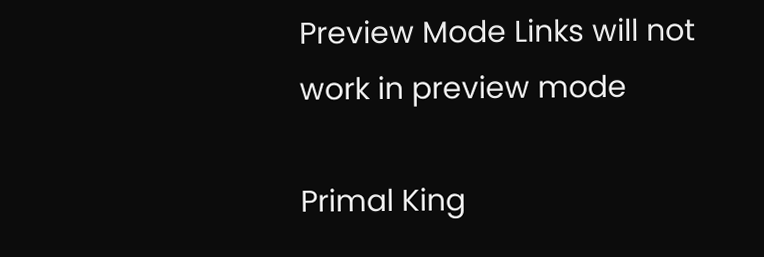Preview Mode Links will not work in preview mode

Primal King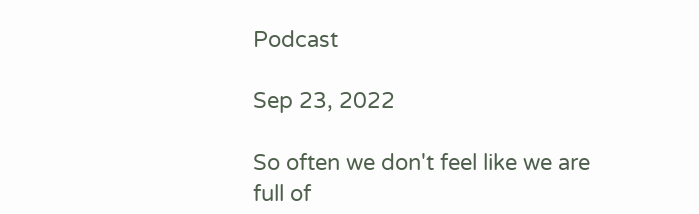Podcast

Sep 23, 2022

So often we don't feel like we are full of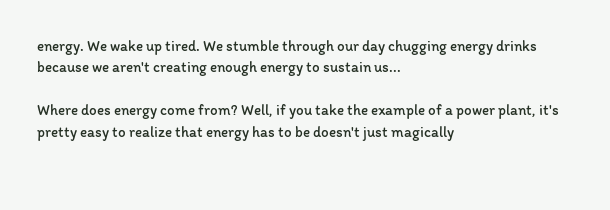energy. We wake up tired. We stumble through our day chugging energy drinks because we aren't creating enough energy to sustain us...

Where does energy come from? Well, if you take the example of a power plant, it's pretty easy to realize that energy has to be doesn't just magically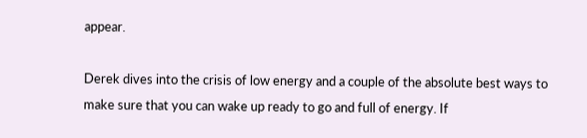appear.

Derek dives into the crisis of low energy and a couple of the absolute best ways to make sure that you can wake up ready to go and full of energy. If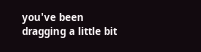you've been dragging a little bit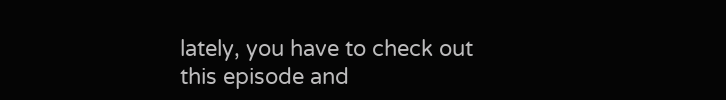lately, you have to check out this episode and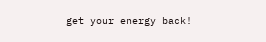get your energy back!